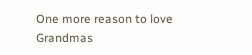One more reason to love Grandmas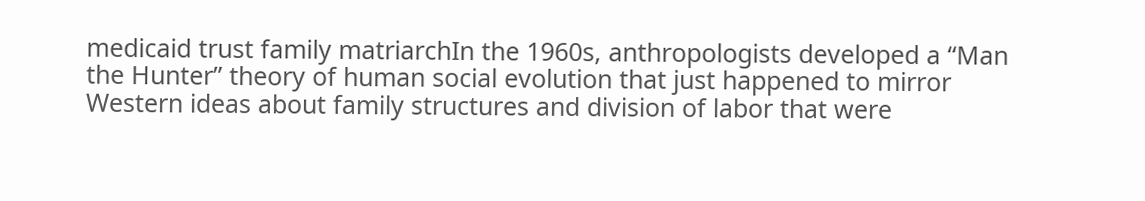medicaid trust family matriarchIn the 1960s, anthropologists developed a “Man the Hunter” theory of human social evolution that just happened to mirror Western ideas about family structures and division of labor that were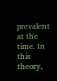prevalent at the time. In this theory,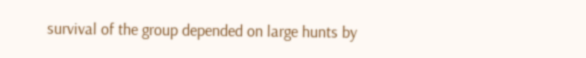survival of the group depended on large hunts by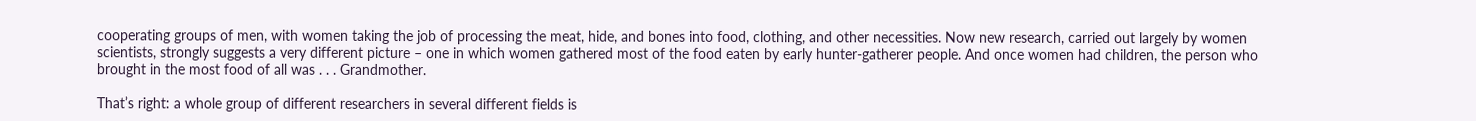cooperating groups of men, with women taking the job of processing the meat, hide, and bones into food, clothing, and other necessities. Now new research, carried out largely by women scientists, strongly suggests a very different picture – one in which women gathered most of the food eaten by early hunter-gatherer people. And once women had children, the person who brought in the most food of all was . . . Grandmother.

That’s right: a whole group of different researchers in several different fields is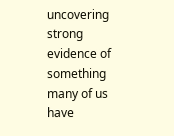uncovering strong evidence of something many of us have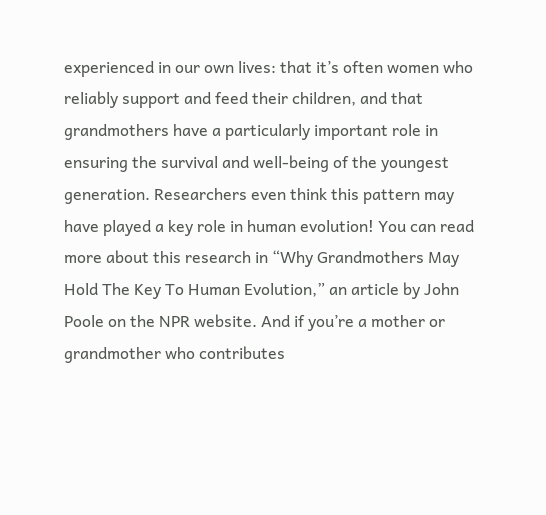experienced in our own lives: that it’s often women who reliably support and feed their children, and that grandmothers have a particularly important role in ensuring the survival and well-being of the youngest generation. Researchers even think this pattern may have played a key role in human evolution! You can read more about this research in “Why Grandmothers May Hold The Key To Human Evolution,” an article by John Poole on the NPR website. And if you’re a mother or grandmother who contributes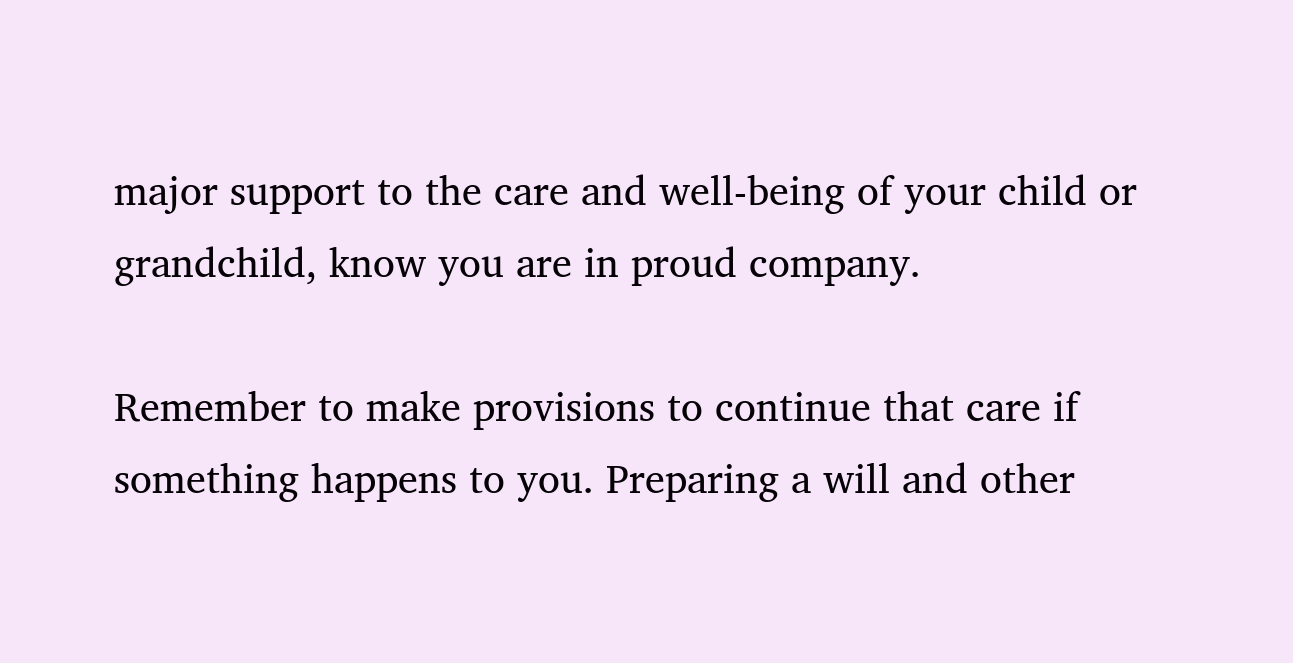major support to the care and well-being of your child or grandchild, know you are in proud company.

Remember to make provisions to continue that care if something happens to you. Preparing a will and other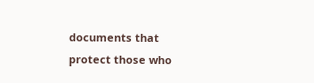documents that protect those who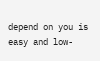depend on you is easy and low-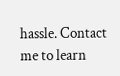hassle. Contact me to learn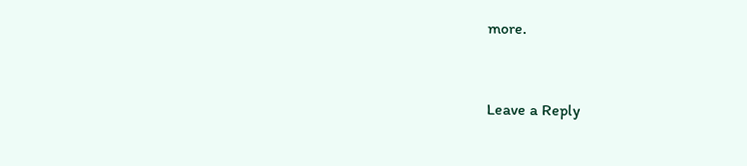more.


Leave a Reply